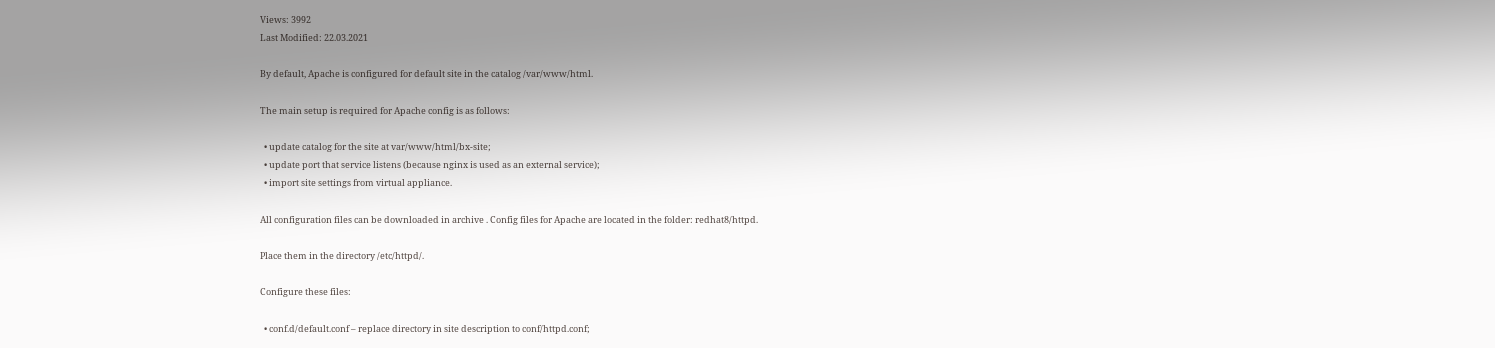Views: 3992
Last Modified: 22.03.2021

By default, Apache is configured for default site in the catalog /var/www/html.

The main setup is required for Apache config is as follows:

  • update catalog for the site at var/www/html/bx-site;
  • update port that service listens (because nginx is used as an external service);
  • import site settings from virtual appliance.

All configuration files can be downloaded in archive . Config files for Apache are located in the folder: redhat8/httpd.

Place them in the directory /etc/httpd/.

Configure these files:

  • conf.d/default.conf – replace directory in site description to conf/httpd.conf;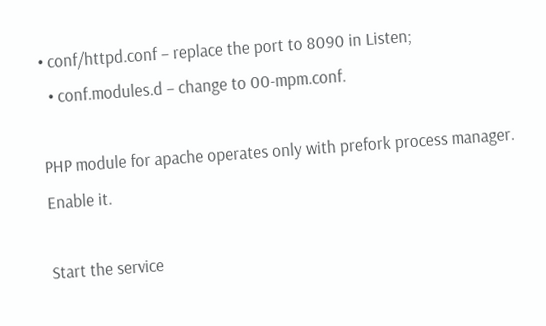• conf/httpd.conf – replace the port to 8090 in Listen;
  • conf.modules.d – change to 00-mpm.conf.

PHP module for apache operates only with prefork process manager. Enable it.

Start the service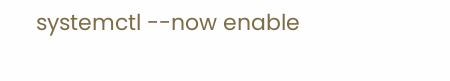systemctl --now enable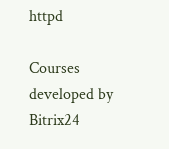httpd

Courses developed by Bitrix24